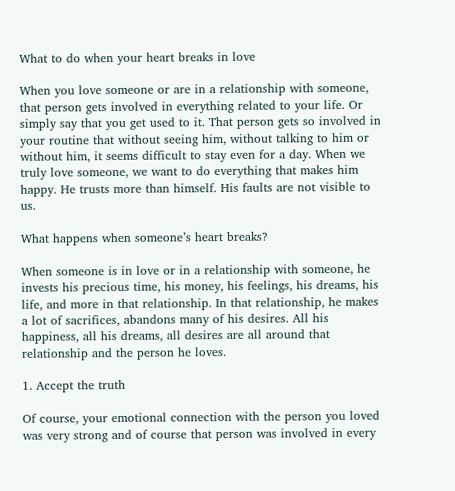What to do when your heart breaks in love

When you love someone or are in a relationship with someone, that person gets involved in everything related to your life. Or simply say that you get used to it. That person gets so involved in your routine that without seeing him, without talking to him or without him, it seems difficult to stay even for a day. When we truly love someone, we want to do everything that makes him happy. He trusts more than himself. His faults are not visible to us.

What happens when someone’s heart breaks?

When someone is in love or in a relationship with someone, he invests his precious time, his money, his feelings, his dreams, his life, and more in that relationship. In that relationship, he makes a lot of sacrifices, abandons many of his desires. All his happiness, all his dreams, all desires are all around that relationship and the person he loves.

1. Accept the truth

Of course, your emotional connection with the person you loved was very strong and of course that person was involved in every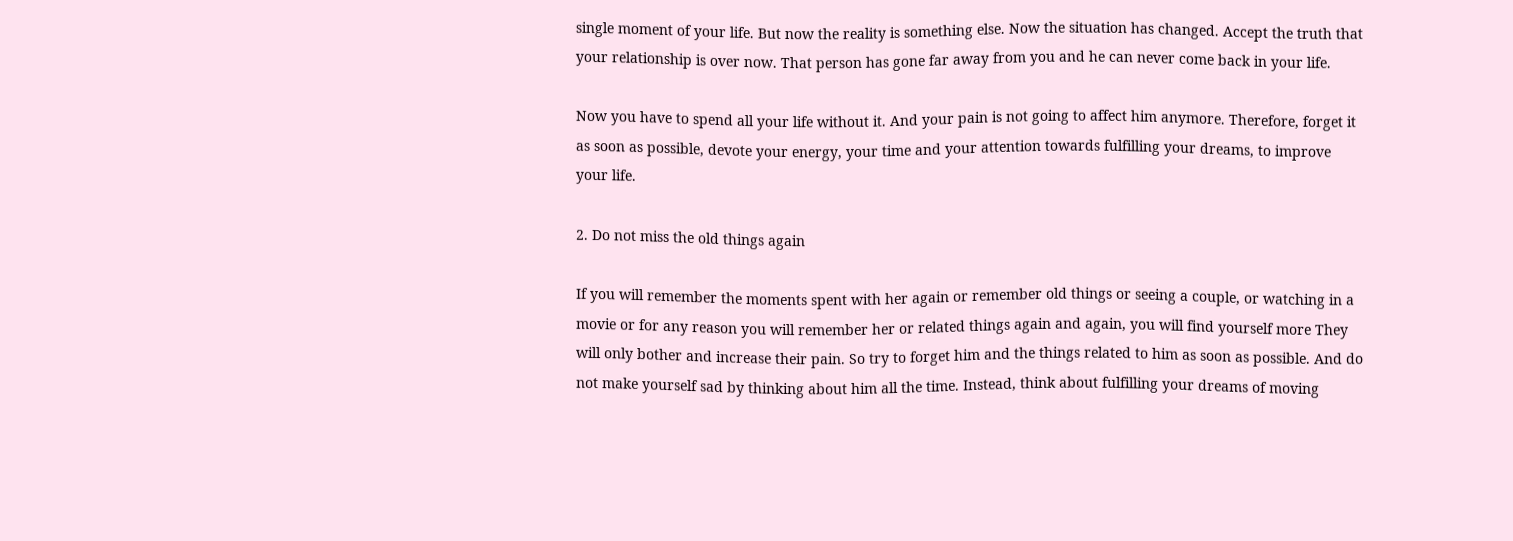single moment of your life. But now the reality is something else. Now the situation has changed. Accept the truth that your relationship is over now. That person has gone far away from you and he can never come back in your life.

Now you have to spend all your life without it. And your pain is not going to affect him anymore. Therefore, forget it as soon as possible, devote your energy, your time and your attention towards fulfilling your dreams, to improve your life.

2. Do not miss the old things again

If you will remember the moments spent with her again or remember old things or seeing a couple, or watching in a movie or for any reason you will remember her or related things again and again, you will find yourself more They will only bother and increase their pain. So try to forget him and the things related to him as soon as possible. And do not make yourself sad by thinking about him all the time. Instead, think about fulfilling your dreams of moving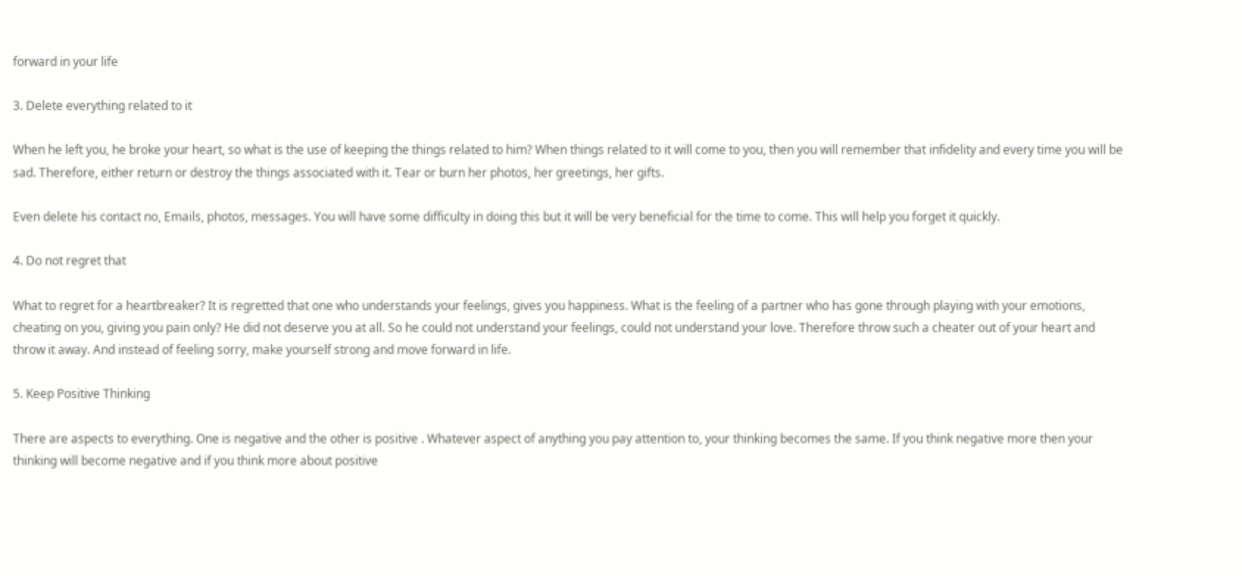forward in your life

3. Delete everything related to it

When he left you, he broke your heart, so what is the use of keeping the things related to him? When things related to it will come to you, then you will remember that infidelity and every time you will be sad. Therefore, either return or destroy the things associated with it. Tear or burn her photos, her greetings, her gifts.

Even delete his contact no, Emails, photos, messages. You will have some difficulty in doing this but it will be very beneficial for the time to come. This will help you forget it quickly.

4. Do not regret that

What to regret for a heartbreaker? It is regretted that one who understands your feelings, gives you happiness. What is the feeling of a partner who has gone through playing with your emotions, cheating on you, giving you pain only? He did not deserve you at all. So he could not understand your feelings, could not understand your love. Therefore throw such a cheater out of your heart and throw it away. And instead of feeling sorry, make yourself strong and move forward in life.

5. Keep Positive Thinking

There are aspects to everything. One is negative and the other is positive . Whatever aspect of anything you pay attention to, your thinking becomes the same. If you think negative more then your thinking will become negative and if you think more about positive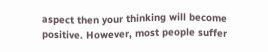aspect then your thinking will become positive. However, most people suffer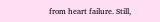from heart failure. Still,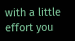with a little effort you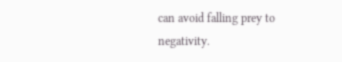can avoid falling prey to negativity.